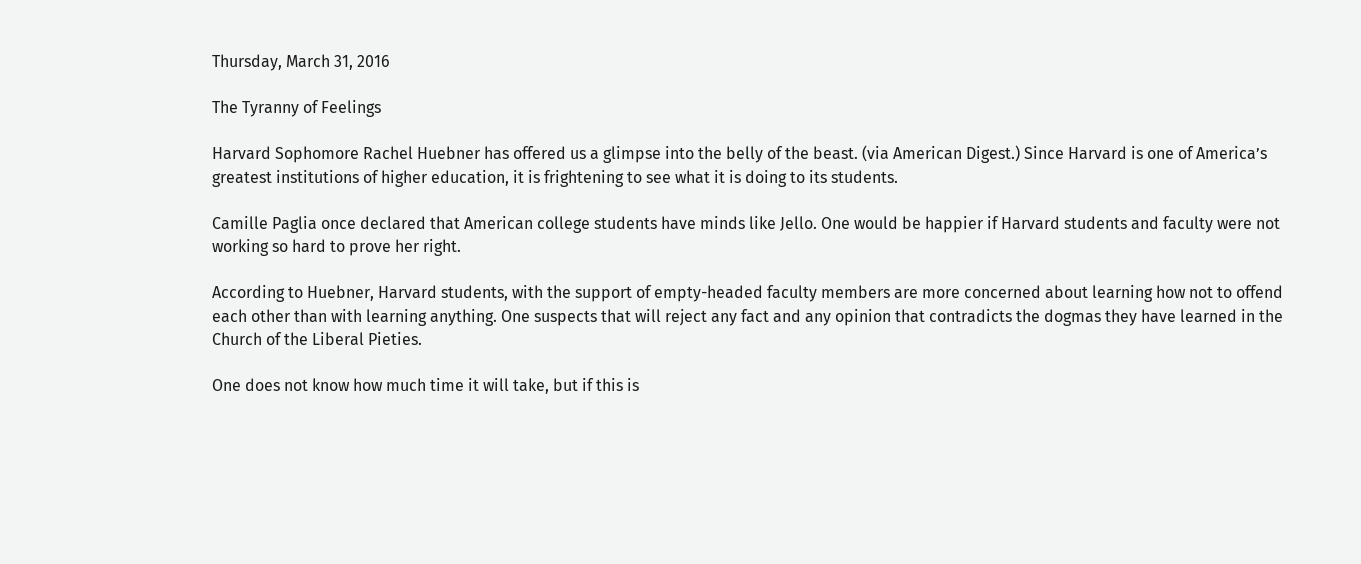Thursday, March 31, 2016

The Tyranny of Feelings

Harvard Sophomore Rachel Huebner has offered us a glimpse into the belly of the beast. (via American Digest.) Since Harvard is one of America’s greatest institutions of higher education, it is frightening to see what it is doing to its students.

Camille Paglia once declared that American college students have minds like Jello. One would be happier if Harvard students and faculty were not working so hard to prove her right.

According to Huebner, Harvard students, with the support of empty-headed faculty members are more concerned about learning how not to offend each other than with learning anything. One suspects that will reject any fact and any opinion that contradicts the dogmas they have learned in the Church of the Liberal Pieties.

One does not know how much time it will take, but if this is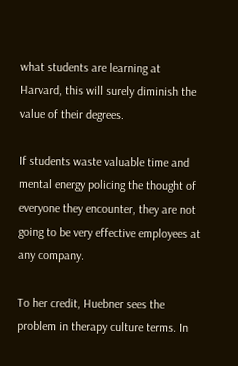what students are learning at Harvard, this will surely diminish the value of their degrees.

If students waste valuable time and mental energy policing the thought of everyone they encounter, they are not going to be very effective employees at any company.

To her credit, Huebner sees the problem in therapy culture terms. In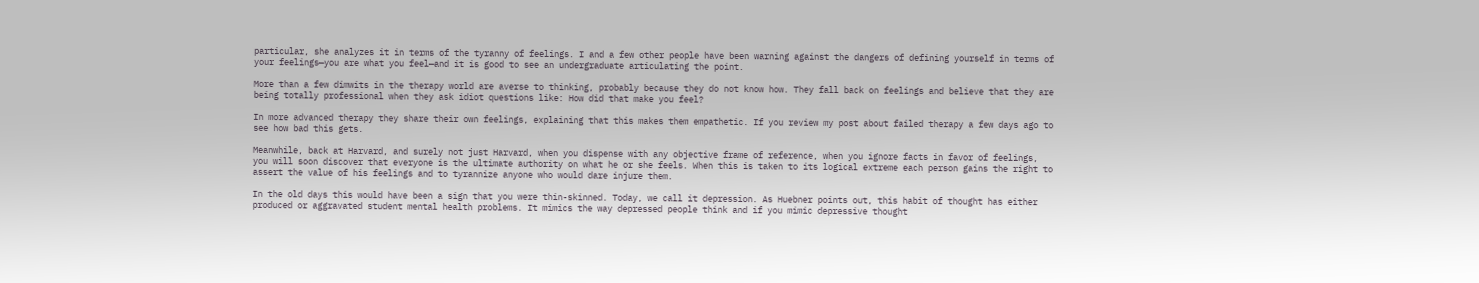particular, she analyzes it in terms of the tyranny of feelings. I and a few other people have been warning against the dangers of defining yourself in terms of your feelings—you are what you feel—and it is good to see an undergraduate articulating the point.

More than a few dimwits in the therapy world are averse to thinking, probably because they do not know how. They fall back on feelings and believe that they are being totally professional when they ask idiot questions like: How did that make you feel?

In more advanced therapy they share their own feelings, explaining that this makes them empathetic. If you review my post about failed therapy a few days ago to see how bad this gets.

Meanwhile, back at Harvard, and surely not just Harvard, when you dispense with any objective frame of reference, when you ignore facts in favor of feelings, you will soon discover that everyone is the ultimate authority on what he or she feels. When this is taken to its logical extreme each person gains the right to assert the value of his feelings and to tyrannize anyone who would dare injure them.

In the old days this would have been a sign that you were thin-skinned. Today, we call it depression. As Huebner points out, this habit of thought has either produced or aggravated student mental health problems. It mimics the way depressed people think and if you mimic depressive thought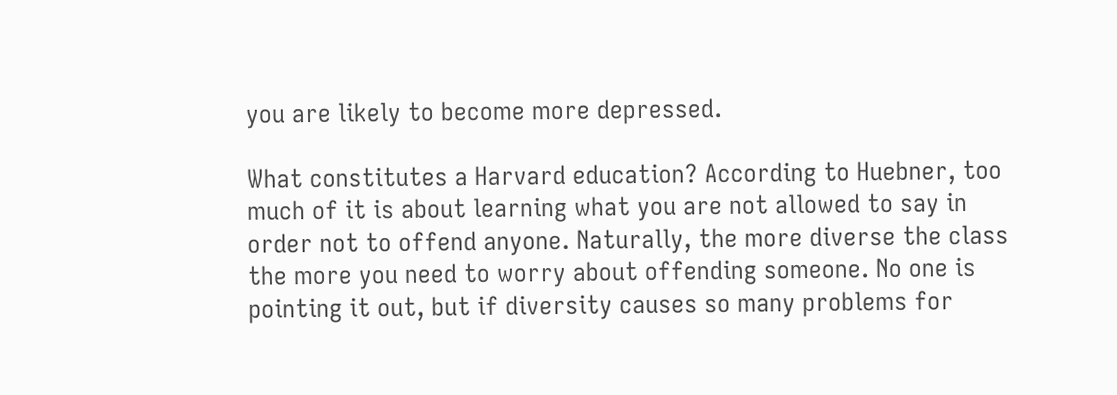you are likely to become more depressed.

What constitutes a Harvard education? According to Huebner, too much of it is about learning what you are not allowed to say in order not to offend anyone. Naturally, the more diverse the class the more you need to worry about offending someone. No one is pointing it out, but if diversity causes so many problems for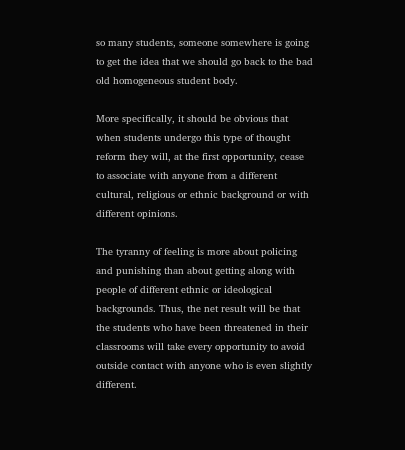so many students, someone somewhere is going to get the idea that we should go back to the bad old homogeneous student body.

More specifically, it should be obvious that when students undergo this type of thought reform they will, at the first opportunity, cease to associate with anyone from a different cultural, religious or ethnic background or with different opinions.

The tyranny of feeling is more about policing and punishing than about getting along with people of different ethnic or ideological backgrounds. Thus, the net result will be that the students who have been threatened in their classrooms will take every opportunity to avoid outside contact with anyone who is even slightly different.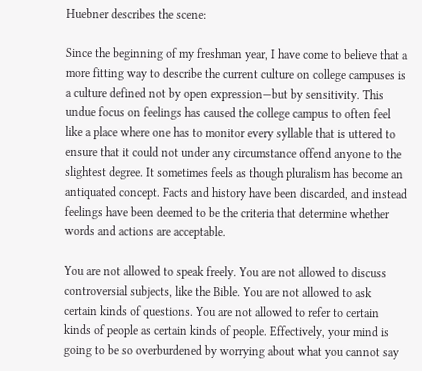Huebner describes the scene:

Since the beginning of my freshman year, I have come to believe that a more fitting way to describe the current culture on college campuses is a culture defined not by open expression—but by sensitivity. This undue focus on feelings has caused the college campus to often feel like a place where one has to monitor every syllable that is uttered to ensure that it could not under any circumstance offend anyone to the slightest degree. It sometimes feels as though pluralism has become an antiquated concept. Facts and history have been discarded, and instead feelings have been deemed to be the criteria that determine whether words and actions are acceptable.

You are not allowed to speak freely. You are not allowed to discuss controversial subjects, like the Bible. You are not allowed to ask certain kinds of questions. You are not allowed to refer to certain kinds of people as certain kinds of people. Effectively, your mind is going to be so overburdened by worrying about what you cannot say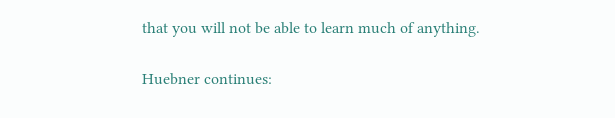that you will not be able to learn much of anything.

Huebner continues: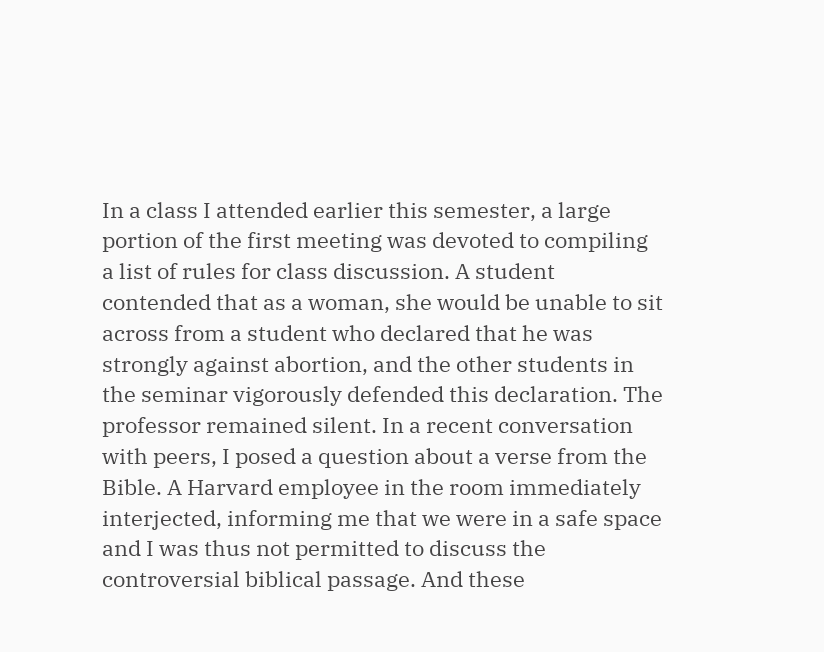In a class I attended earlier this semester, a large portion of the first meeting was devoted to compiling a list of rules for class discussion. A student contended that as a woman, she would be unable to sit across from a student who declared that he was strongly against abortion, and the other students in the seminar vigorously defended this declaration. The professor remained silent. In a recent conversation with peers, I posed a question about a verse from the Bible. A Harvard employee in the room immediately interjected, informing me that we were in a safe space and I was thus not permitted to discuss the controversial biblical passage. And these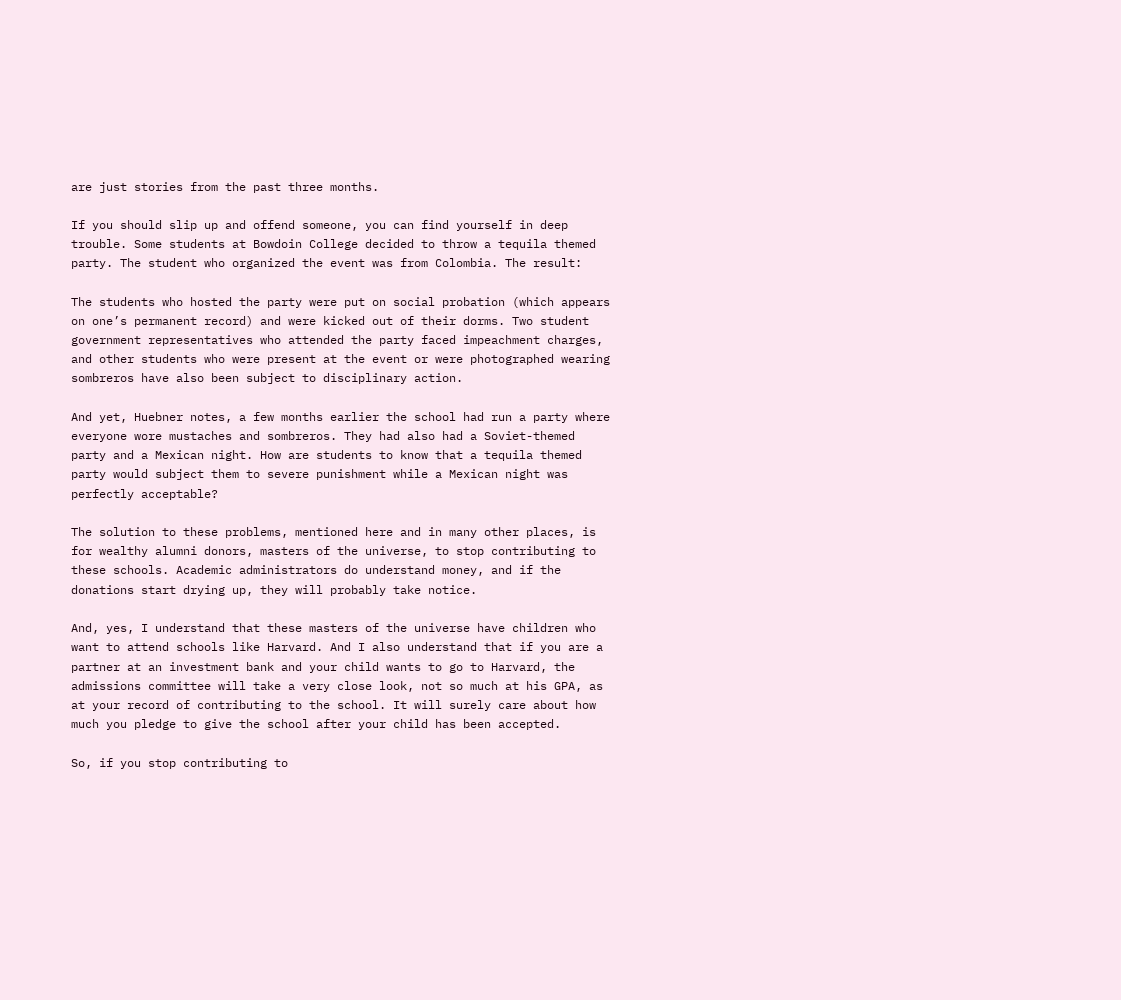are just stories from the past three months.

If you should slip up and offend someone, you can find yourself in deep trouble. Some students at Bowdoin College decided to throw a tequila themed party. The student who organized the event was from Colombia. The result:

The students who hosted the party were put on social probation (which appears on one’s permanent record) and were kicked out of their dorms. Two student government representatives who attended the party faced impeachment charges, and other students who were present at the event or were photographed wearing sombreros have also been subject to disciplinary action.

And yet, Huebner notes, a few months earlier the school had run a party where everyone wore mustaches and sombreros. They had also had a Soviet-themed party and a Mexican night. How are students to know that a tequila themed party would subject them to severe punishment while a Mexican night was perfectly acceptable?

The solution to these problems, mentioned here and in many other places, is for wealthy alumni donors, masters of the universe, to stop contributing to these schools. Academic administrators do understand money, and if the donations start drying up, they will probably take notice.

And, yes, I understand that these masters of the universe have children who want to attend schools like Harvard. And I also understand that if you are a partner at an investment bank and your child wants to go to Harvard, the admissions committee will take a very close look, not so much at his GPA, as at your record of contributing to the school. It will surely care about how much you pledge to give the school after your child has been accepted.

So, if you stop contributing to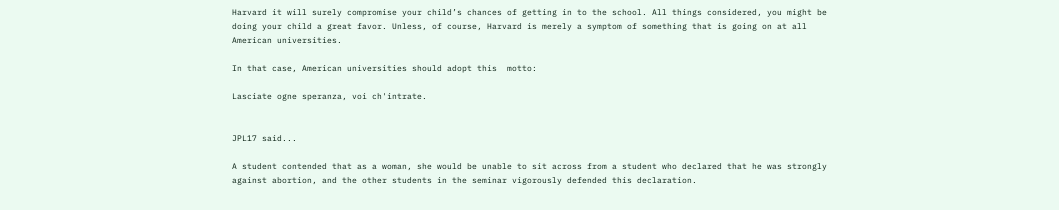Harvard it will surely compromise your child’s chances of getting in to the school. All things considered, you might be doing your child a great favor. Unless, of course, Harvard is merely a symptom of something that is going on at all American universities.

In that case, American universities should adopt this  motto:

Lasciate ogne speranza, voi ch'intrate.


JPL17 said...

A student contended that as a woman, she would be unable to sit across from a student who declared that he was strongly against abortion, and the other students in the seminar vigorously defended this declaration.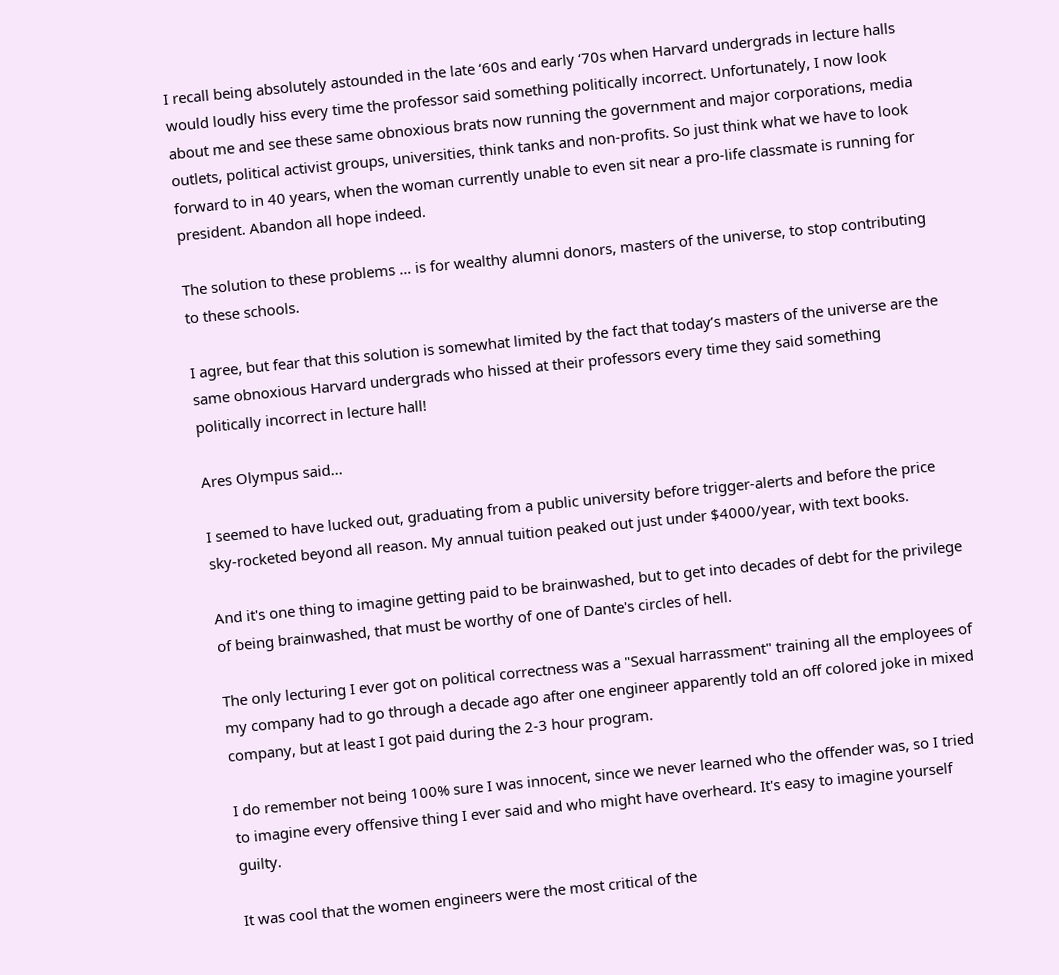I recall being absolutely astounded in the late ‘60s and early ‘70s when Harvard undergrads in lecture halls would loudly hiss every time the professor said something politically incorrect. Unfortunately, I now look about me and see these same obnoxious brats now running the government and major corporations, media outlets, political activist groups, universities, think tanks and non-profits. So just think what we have to look forward to in 40 years, when the woman currently unable to even sit near a pro-life classmate is running for president. Abandon all hope indeed.

The solution to these problems … is for wealthy alumni donors, masters of the universe, to stop contributing to these schools.

I agree, but fear that this solution is somewhat limited by the fact that today’s masters of the universe are the same obnoxious Harvard undergrads who hissed at their professors every time they said something politically incorrect in lecture hall!

Ares Olympus said...

I seemed to have lucked out, graduating from a public university before trigger-alerts and before the price sky-rocketed beyond all reason. My annual tuition peaked out just under $4000/year, with text books.

And it's one thing to imagine getting paid to be brainwashed, but to get into decades of debt for the privilege of being brainwashed, that must be worthy of one of Dante's circles of hell.

The only lecturing I ever got on political correctness was a "Sexual harrassment" training all the employees of my company had to go through a decade ago after one engineer apparently told an off colored joke in mixed company, but at least I got paid during the 2-3 hour program.

I do remember not being 100% sure I was innocent, since we never learned who the offender was, so I tried to imagine every offensive thing I ever said and who might have overheard. It's easy to imagine yourself guilty.

It was cool that the women engineers were the most critical of the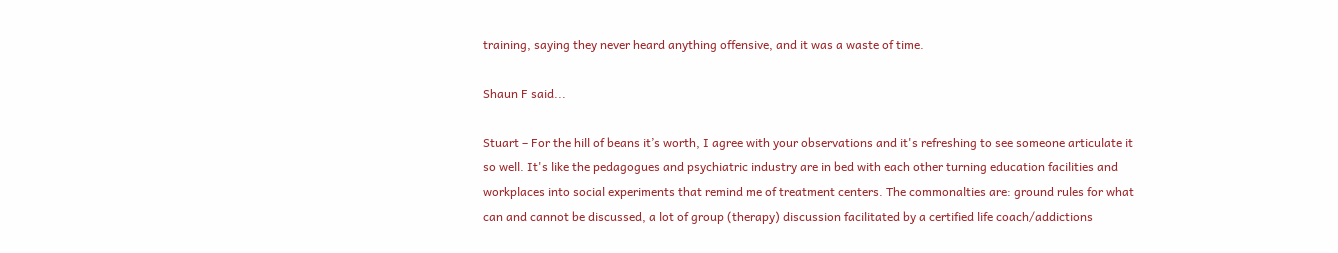training, saying they never heard anything offensive, and it was a waste of time.

Shaun F said...

Stuart – For the hill of beans it’s worth, I agree with your observations and it's refreshing to see someone articulate it so well. It's like the pedagogues and psychiatric industry are in bed with each other turning education facilities and workplaces into social experiments that remind me of treatment centers. The commonalties are: ground rules for what can and cannot be discussed, a lot of group (therapy) discussion facilitated by a certified life coach/addictions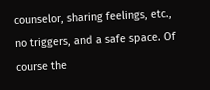counselor, sharing feelings, etc., no triggers, and a safe space. Of course the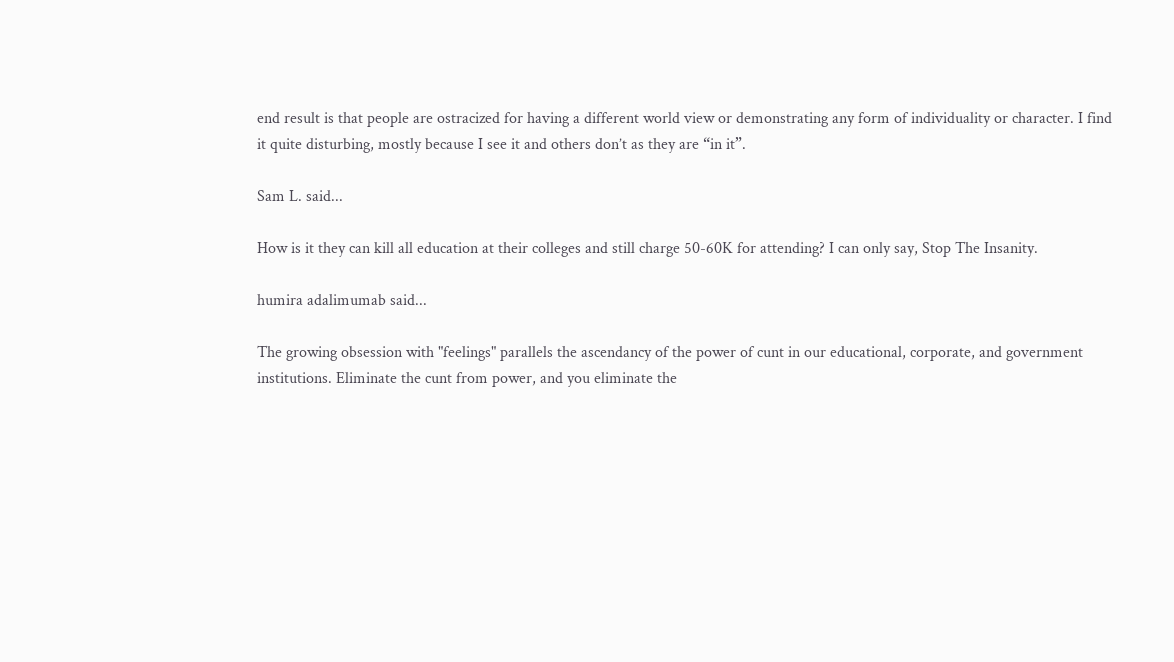end result is that people are ostracized for having a different world view or demonstrating any form of individuality or character. I find it quite disturbing, mostly because I see it and others don’t as they are “in it”.

Sam L. said...

How is it they can kill all education at their colleges and still charge 50-60K for attending? I can only say, Stop The Insanity.

humira adalimumab said...

The growing obsession with "feelings" parallels the ascendancy of the power of cunt in our educational, corporate, and government institutions. Eliminate the cunt from power, and you eliminate the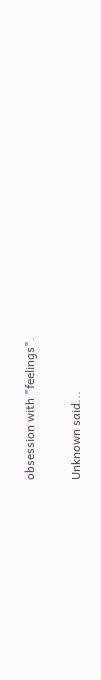obsession with "feelings".

Unknown said...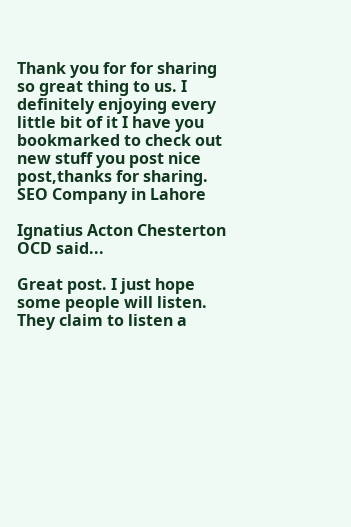Thank you for for sharing so great thing to us. I definitely enjoying every little bit of it I have you bookmarked to check out new stuff you post nice post,thanks for sharing. SEO Company in Lahore

Ignatius Acton Chesterton OCD said...

Great post. I just hope some people will listen. They claim to listen a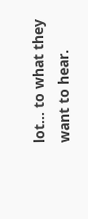lot... to what they want to hear.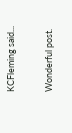KCFleming said...

Wonderful post.